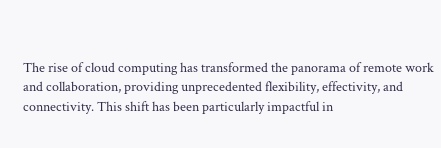The rise of cloud computing has transformed the panorama of remote work and collaboration, providing unprecedented flexibility, effectivity, and connectivity. This shift has been particularly impactful in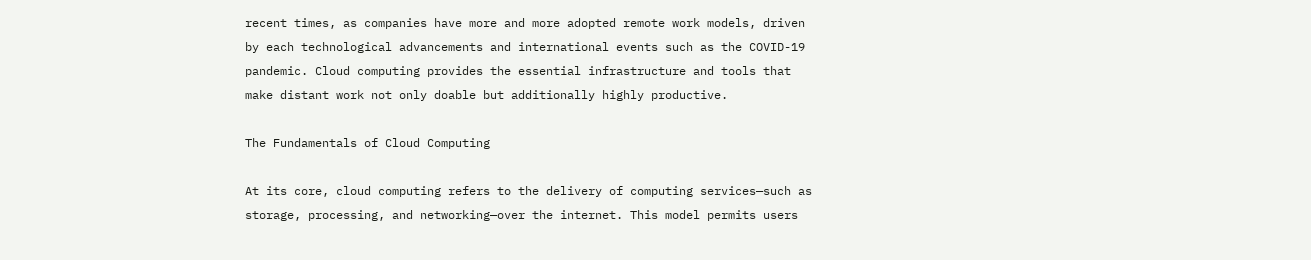recent times, as companies have more and more adopted remote work models, driven by each technological advancements and international events such as the COVID-19 pandemic. Cloud computing provides the essential infrastructure and tools that make distant work not only doable but additionally highly productive.

The Fundamentals of Cloud Computing

At its core, cloud computing refers to the delivery of computing services—such as storage, processing, and networking—over the internet. This model permits users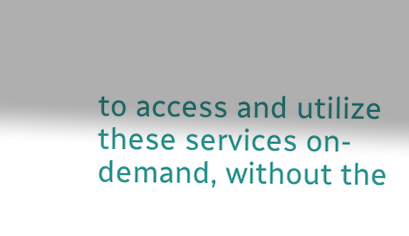to access and utilize these services on-demand, without the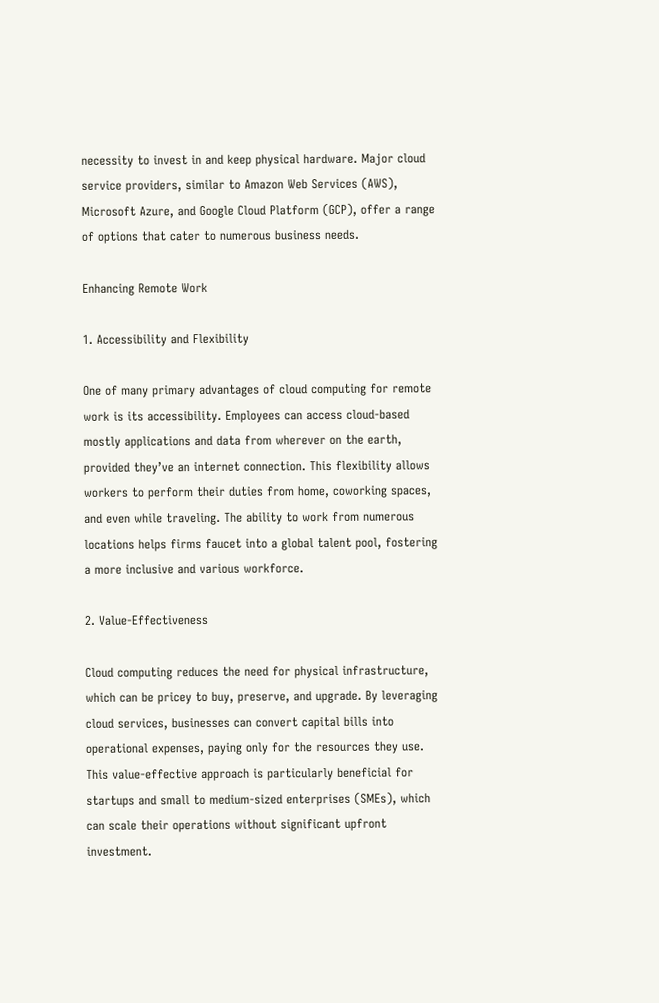necessity to invest in and keep physical hardware. Major cloud service providers, similar to Amazon Web Services (AWS), Microsoft Azure, and Google Cloud Platform (GCP), offer a range of options that cater to numerous business needs.

Enhancing Remote Work

1. Accessibility and Flexibility

One of many primary advantages of cloud computing for remote work is its accessibility. Employees can access cloud-based mostly applications and data from wherever on the earth, provided they’ve an internet connection. This flexibility allows workers to perform their duties from home, coworking spaces, and even while traveling. The ability to work from numerous locations helps firms faucet into a global talent pool, fostering a more inclusive and various workforce.

2. Value-Effectiveness

Cloud computing reduces the need for physical infrastructure, which can be pricey to buy, preserve, and upgrade. By leveraging cloud services, businesses can convert capital bills into operational expenses, paying only for the resources they use. This value-effective approach is particularly beneficial for startups and small to medium-sized enterprises (SMEs), which can scale their operations without significant upfront investment.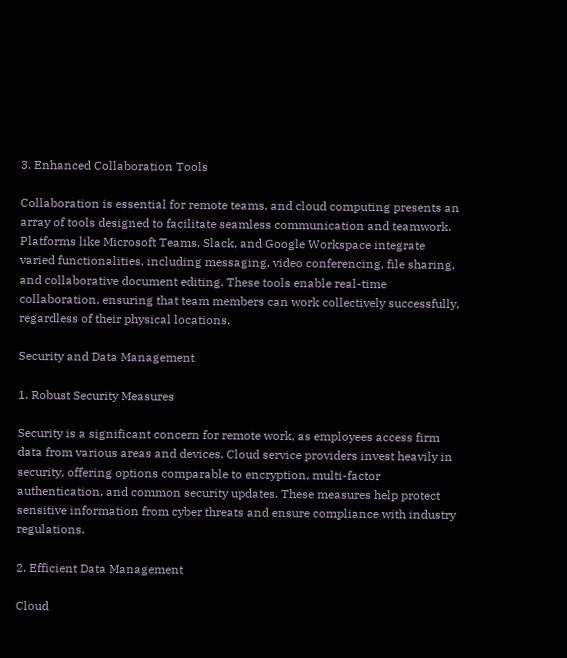3. Enhanced Collaboration Tools

Collaboration is essential for remote teams, and cloud computing presents an array of tools designed to facilitate seamless communication and teamwork. Platforms like Microsoft Teams, Slack, and Google Workspace integrate varied functionalities, including messaging, video conferencing, file sharing, and collaborative document editing. These tools enable real-time collaboration, ensuring that team members can work collectively successfully, regardless of their physical locations.

Security and Data Management

1. Robust Security Measures

Security is a significant concern for remote work, as employees access firm data from various areas and devices. Cloud service providers invest heavily in security, offering options comparable to encryption, multi-factor authentication, and common security updates. These measures help protect sensitive information from cyber threats and ensure compliance with industry regulations.

2. Efficient Data Management

Cloud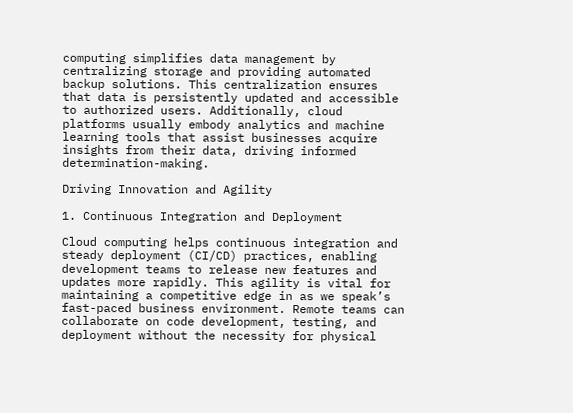computing simplifies data management by centralizing storage and providing automated backup solutions. This centralization ensures that data is persistently updated and accessible to authorized users. Additionally, cloud platforms usually embody analytics and machine learning tools that assist businesses acquire insights from their data, driving informed determination-making.

Driving Innovation and Agility

1. Continuous Integration and Deployment

Cloud computing helps continuous integration and steady deployment (CI/CD) practices, enabling development teams to release new features and updates more rapidly. This agility is vital for maintaining a competitive edge in as we speak’s fast-paced business environment. Remote teams can collaborate on code development, testing, and deployment without the necessity for physical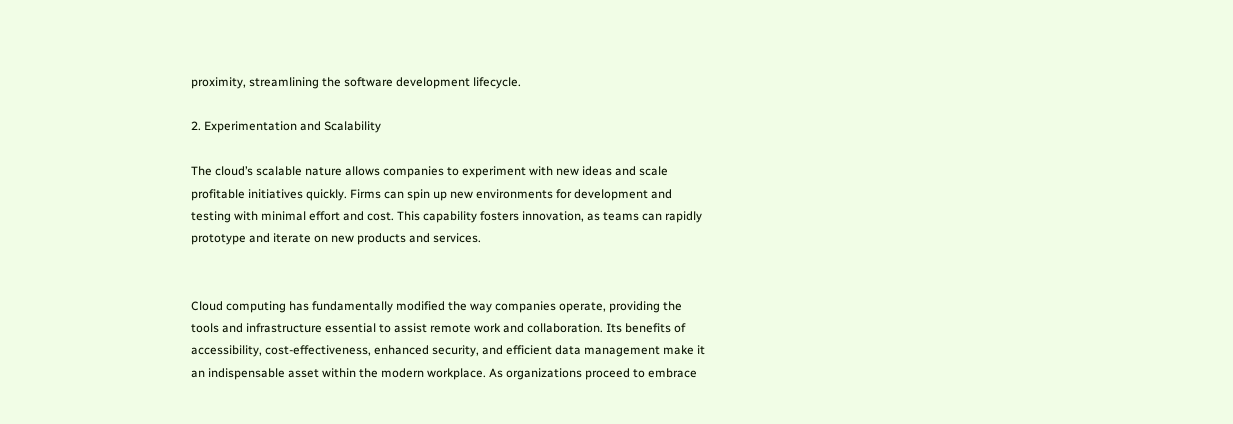proximity, streamlining the software development lifecycle.

2. Experimentation and Scalability

The cloud’s scalable nature allows companies to experiment with new ideas and scale profitable initiatives quickly. Firms can spin up new environments for development and testing with minimal effort and cost. This capability fosters innovation, as teams can rapidly prototype and iterate on new products and services.


Cloud computing has fundamentally modified the way companies operate, providing the tools and infrastructure essential to assist remote work and collaboration. Its benefits of accessibility, cost-effectiveness, enhanced security, and efficient data management make it an indispensable asset within the modern workplace. As organizations proceed to embrace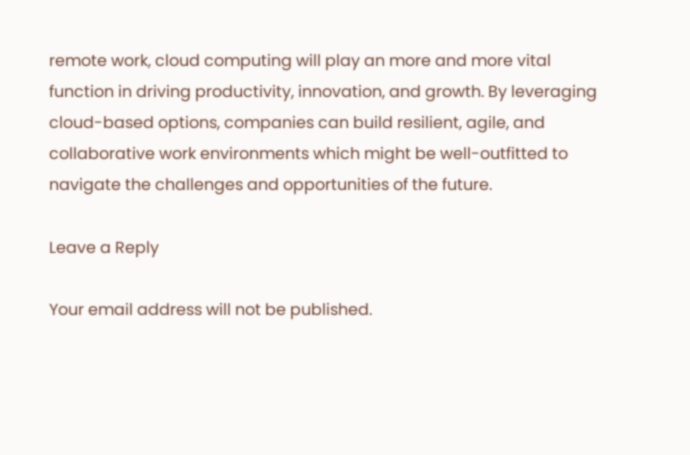remote work, cloud computing will play an more and more vital function in driving productivity, innovation, and growth. By leveraging cloud-based options, companies can build resilient, agile, and collaborative work environments which might be well-outfitted to navigate the challenges and opportunities of the future.

Leave a Reply

Your email address will not be published.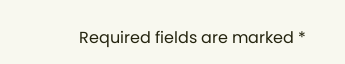Required fields are marked *